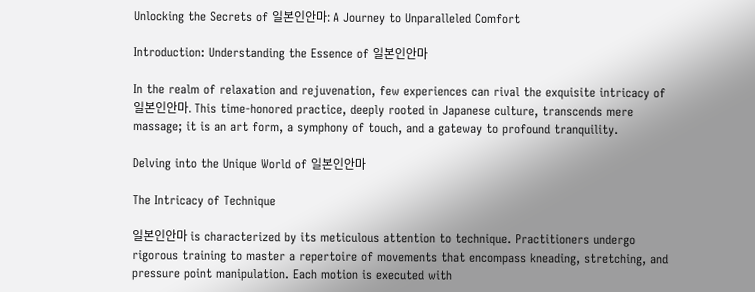Unlocking the Secrets of 일본인안마: A Journey to Unparalleled Comfort

Introduction: Understanding the Essence of 일본인안마

In the realm of relaxation and rejuvenation, few experiences can rival the exquisite intricacy of 일본인안마. This time-honored practice, deeply rooted in Japanese culture, transcends mere massage; it is an art form, a symphony of touch, and a gateway to profound tranquility.

Delving into the Unique World of 일본인안마

The Intricacy of Technique

일본인안마 is characterized by its meticulous attention to technique. Practitioners undergo rigorous training to master a repertoire of movements that encompass kneading, stretching, and pressure point manipulation. Each motion is executed with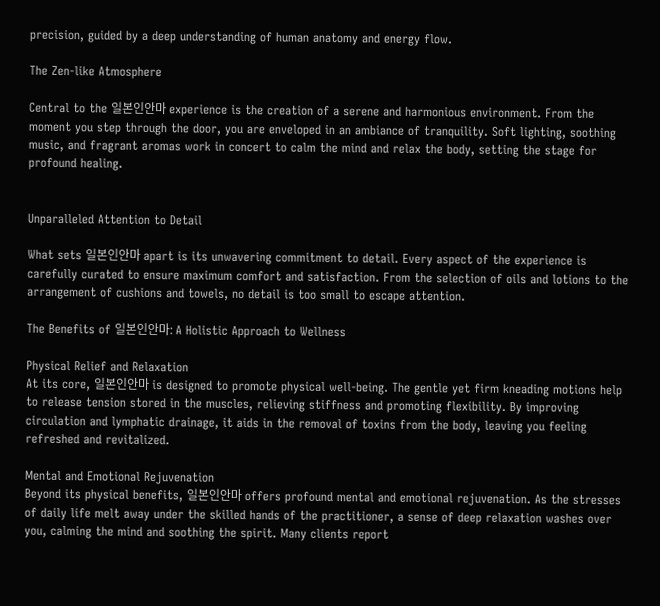precision, guided by a deep understanding of human anatomy and energy flow.

The Zen-like Atmosphere

Central to the 일본인안마 experience is the creation of a serene and harmonious environment. From the moment you step through the door, you are enveloped in an ambiance of tranquility. Soft lighting, soothing music, and fragrant aromas work in concert to calm the mind and relax the body, setting the stage for profound healing.


Unparalleled Attention to Detail

What sets 일본인안마 apart is its unwavering commitment to detail. Every aspect of the experience is carefully curated to ensure maximum comfort and satisfaction. From the selection of oils and lotions to the arrangement of cushions and towels, no detail is too small to escape attention.

The Benefits of 일본인안마: A Holistic Approach to Wellness

Physical Relief and Relaxation
At its core, 일본인안마 is designed to promote physical well-being. The gentle yet firm kneading motions help to release tension stored in the muscles, relieving stiffness and promoting flexibility. By improving circulation and lymphatic drainage, it aids in the removal of toxins from the body, leaving you feeling refreshed and revitalized.

Mental and Emotional Rejuvenation
Beyond its physical benefits, 일본인안마 offers profound mental and emotional rejuvenation. As the stresses of daily life melt away under the skilled hands of the practitioner, a sense of deep relaxation washes over you, calming the mind and soothing the spirit. Many clients report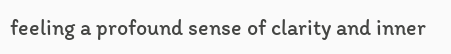feeling a profound sense of clarity and inner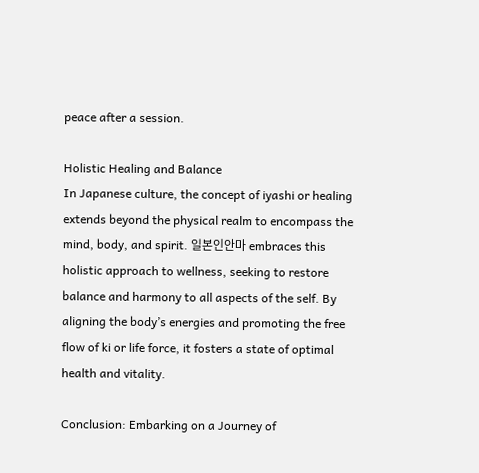peace after a session.

Holistic Healing and Balance
In Japanese culture, the concept of iyashi or healing extends beyond the physical realm to encompass the mind, body, and spirit. 일본인안마 embraces this holistic approach to wellness, seeking to restore balance and harmony to all aspects of the self. By aligning the body’s energies and promoting the free flow of ki or life force, it fosters a state of optimal health and vitality.

Conclusion: Embarking on a Journey of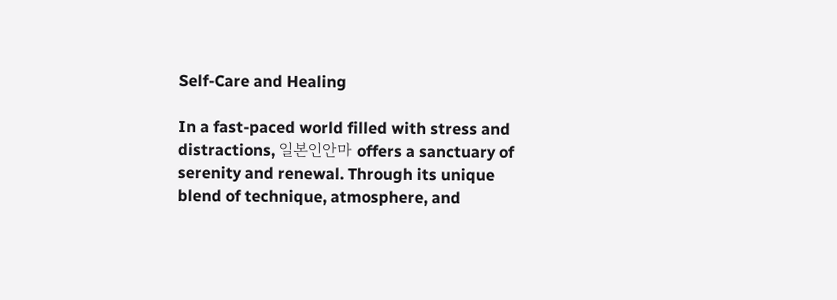Self-Care and Healing

In a fast-paced world filled with stress and distractions, 일본인안마 offers a sanctuary of serenity and renewal. Through its unique blend of technique, atmosphere, and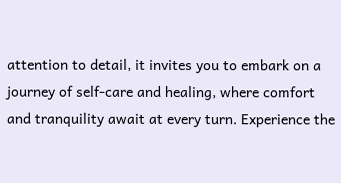attention to detail, it invites you to embark on a journey of self-care and healing, where comfort and tranquility await at every turn. Experience the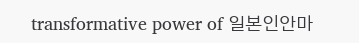transformative power of 일본인안마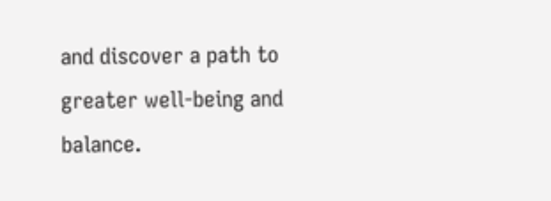and discover a path to greater well-being and balance.